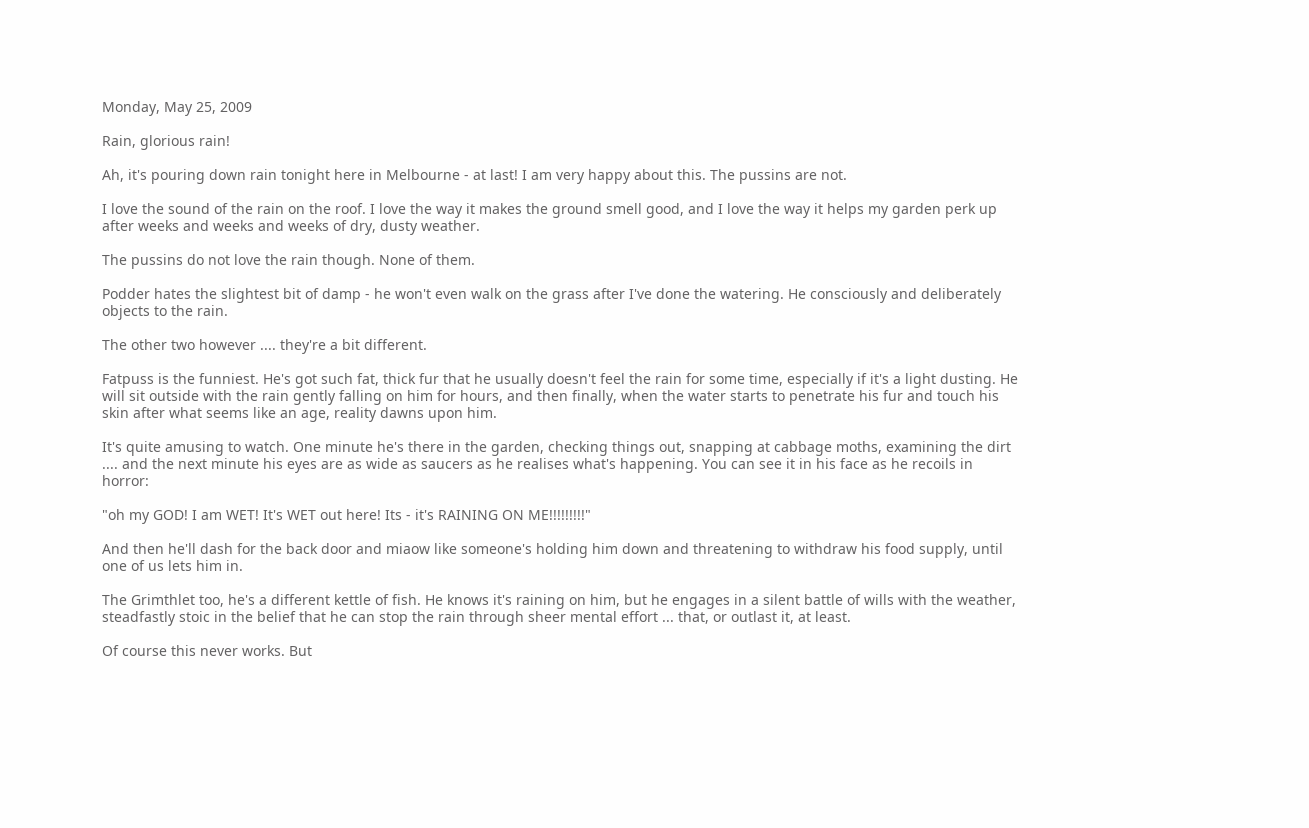Monday, May 25, 2009

Rain, glorious rain!

Ah, it's pouring down rain tonight here in Melbourne - at last! I am very happy about this. The pussins are not.

I love the sound of the rain on the roof. I love the way it makes the ground smell good, and I love the way it helps my garden perk up after weeks and weeks and weeks of dry, dusty weather.

The pussins do not love the rain though. None of them.

Podder hates the slightest bit of damp - he won't even walk on the grass after I've done the watering. He consciously and deliberately objects to the rain.

The other two however .... they're a bit different.

Fatpuss is the funniest. He's got such fat, thick fur that he usually doesn't feel the rain for some time, especially if it's a light dusting. He will sit outside with the rain gently falling on him for hours, and then finally, when the water starts to penetrate his fur and touch his skin after what seems like an age, reality dawns upon him.

It's quite amusing to watch. One minute he's there in the garden, checking things out, snapping at cabbage moths, examining the dirt .... and the next minute his eyes are as wide as saucers as he realises what's happening. You can see it in his face as he recoils in horror:

"oh my GOD! I am WET! It's WET out here! Its - it's RAINING ON ME!!!!!!!!!"

And then he'll dash for the back door and miaow like someone's holding him down and threatening to withdraw his food supply, until one of us lets him in.

The Grimthlet too, he's a different kettle of fish. He knows it's raining on him, but he engages in a silent battle of wills with the weather, steadfastly stoic in the belief that he can stop the rain through sheer mental effort ... that, or outlast it, at least.

Of course this never works. But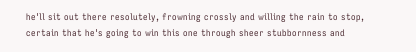he'll sit out there resolutely, frowning crossly and willing the rain to stop, certain that he's going to win this one through sheer stubbornness and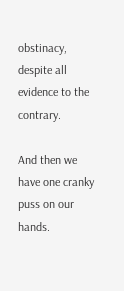obstinacy, despite all evidence to the contrary.

And then we have one cranky puss on our hands.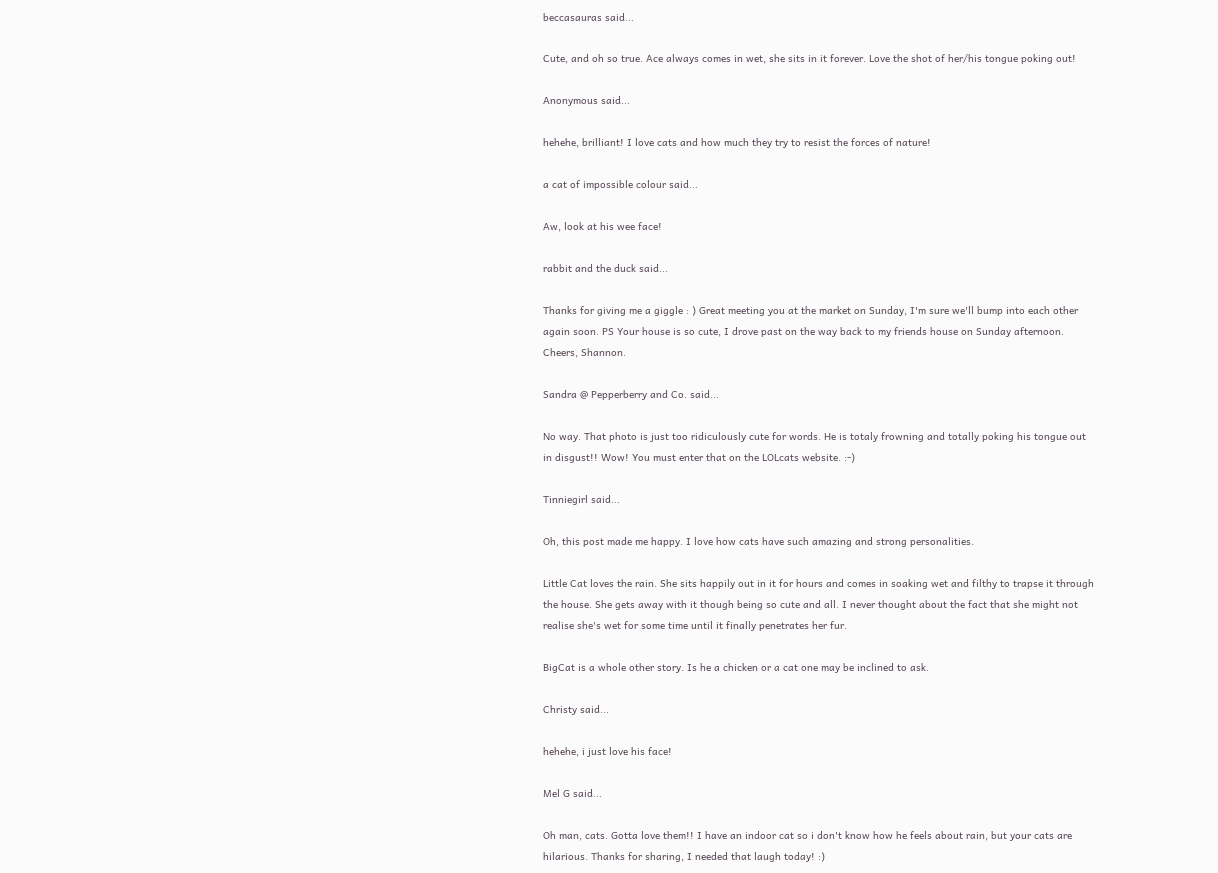beccasauras said...

Cute, and oh so true. Ace always comes in wet, she sits in it forever. Love the shot of her/his tongue poking out!

Anonymous said...

hehehe, brilliant! I love cats and how much they try to resist the forces of nature!

a cat of impossible colour said...

Aw, look at his wee face!

rabbit and the duck said...

Thanks for giving me a giggle : ) Great meeting you at the market on Sunday, I'm sure we'll bump into each other again soon. PS Your house is so cute, I drove past on the way back to my friends house on Sunday afternoon. Cheers, Shannon.

Sandra @ Pepperberry and Co. said...

No way. That photo is just too ridiculously cute for words. He is totaly frowning and totally poking his tongue out in disgust!! Wow! You must enter that on the LOLcats website. :-)

Tinniegirl said...

Oh, this post made me happy. I love how cats have such amazing and strong personalities.

Little Cat loves the rain. She sits happily out in it for hours and comes in soaking wet and filthy to trapse it through the house. She gets away with it though being so cute and all. I never thought about the fact that she might not realise she's wet for some time until it finally penetrates her fur.

BigCat is a whole other story. Is he a chicken or a cat one may be inclined to ask.

Christy said...

hehehe, i just love his face!

Mel G said...

Oh man, cats. Gotta love them!! I have an indoor cat so i don't know how he feels about rain, but your cats are hilarious. Thanks for sharing, I needed that laugh today! :)